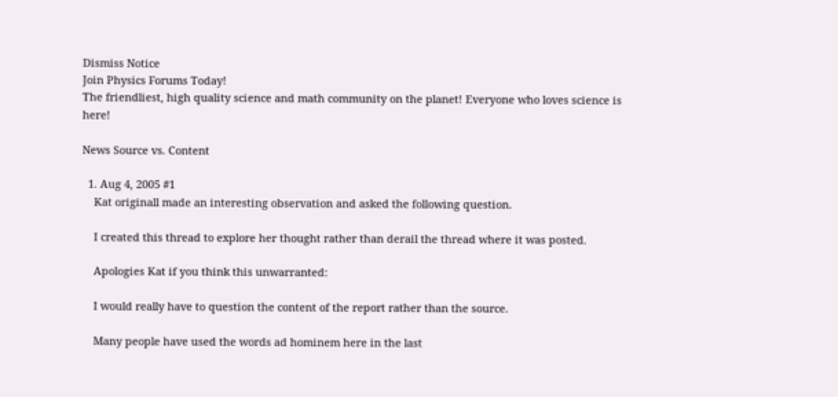Dismiss Notice
Join Physics Forums Today!
The friendliest, high quality science and math community on the planet! Everyone who loves science is here!

News Source vs. Content

  1. Aug 4, 2005 #1
    Kat originall made an interesting observation and asked the following question.

    I created this thread to explore her thought rather than derail the thread where it was posted.

    Apologies Kat if you think this unwarranted:

    I would really have to question the content of the report rather than the source.

    Many people have used the words ad hominem here in the last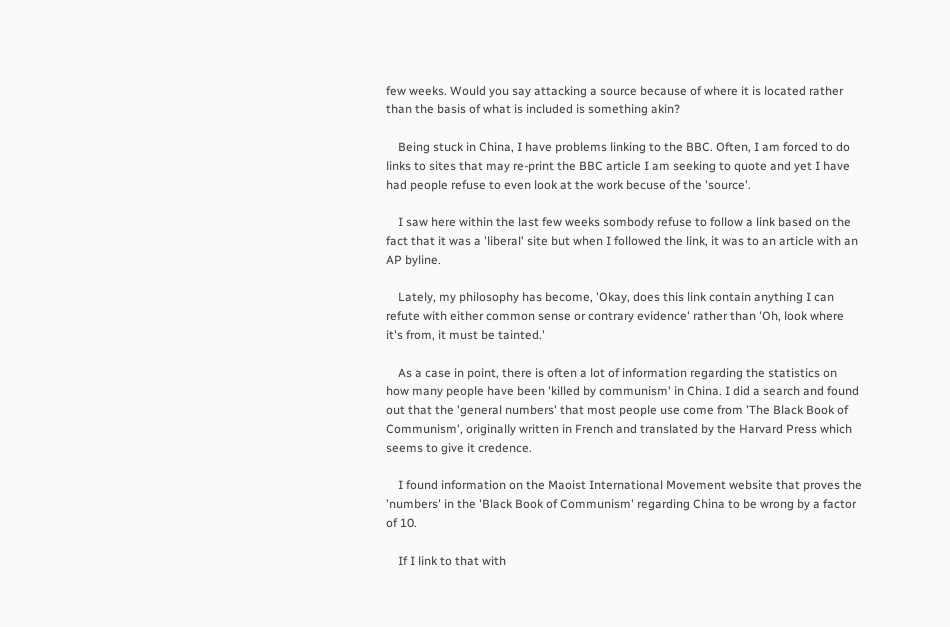few weeks. Would you say attacking a source because of where it is located rather than the basis of what is included is something akin?

    Being stuck in China, I have problems linking to the BBC. Often, I am forced to do links to sites that may re-print the BBC article I am seeking to quote and yet I have had people refuse to even look at the work becuse of the 'source'.

    I saw here within the last few weeks sombody refuse to follow a link based on the fact that it was a 'liberal' site but when I followed the link, it was to an article with an AP byline.

    Lately, my philosophy has become, 'Okay, does this link contain anything I can refute with either common sense or contrary evidence' rather than 'Oh, look where it's from, it must be tainted.'

    As a case in point, there is often a lot of information regarding the statistics on how many people have been 'killed by communism' in China. I did a search and found out that the 'general numbers' that most people use come from 'The Black Book of Communism', originally written in French and translated by the Harvard Press which seems to give it credence.

    I found information on the Maoist International Movement website that proves the 'numbers' in the 'Black Book of Communism' regarding China to be wrong by a factor of 10.

    If I link to that with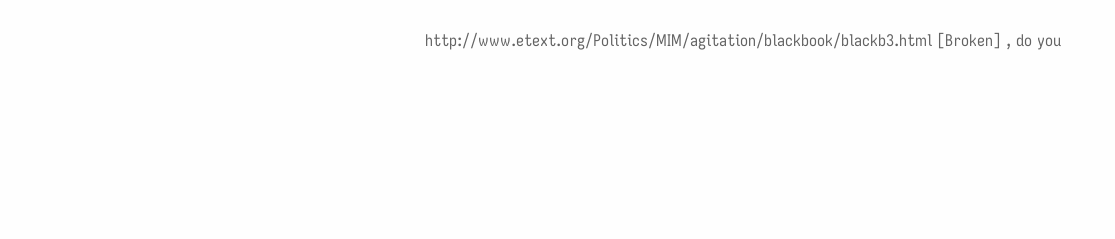http://www.etext.org/Politics/MIM/agitation/blackbook/blackb3.html [Broken] , do you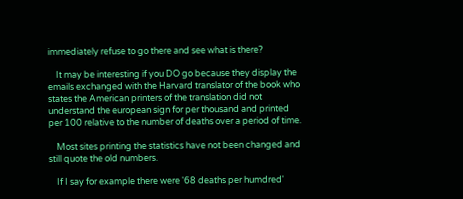immediately refuse to go there and see what is there?

    It may be interesting if you DO go because they display the emails exchanged with the Harvard translator of the book who states the American printers of the translation did not understand the european sign for per thousand and printed per 100 relative to the number of deaths over a period of time.

    Most sites printing the statistics have not been changed and still quote the old numbers.

    If I say for example there were '68 deaths per humdred'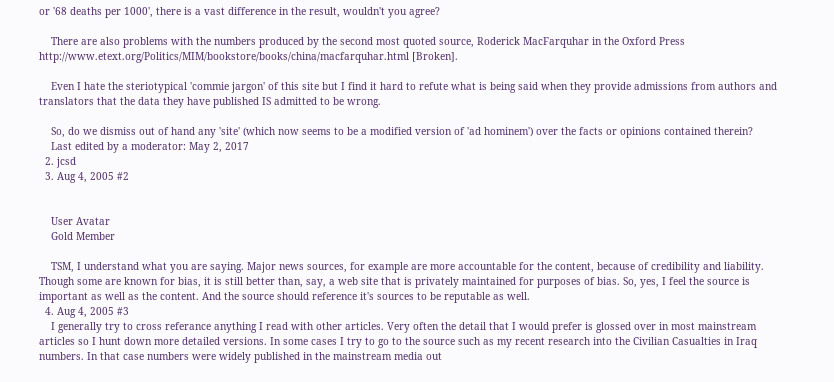or '68 deaths per 1000', there is a vast difference in the result, wouldn't you agree?

    There are also problems with the numbers produced by the second most quoted source, Roderick MacFarquhar in the Oxford Press http://www.etext.org/Politics/MIM/bookstore/books/china/macfarquhar.html [Broken].

    Even I hate the steriotypical 'commie jargon' of this site but I find it hard to refute what is being said when they provide admissions from authors and translators that the data they have published IS admitted to be wrong.

    So, do we dismiss out of hand any 'site' (which now seems to be a modified version of 'ad hominem') over the facts or opinions contained therein?
    Last edited by a moderator: May 2, 2017
  2. jcsd
  3. Aug 4, 2005 #2


    User Avatar
    Gold Member

    TSM, I understand what you are saying. Major news sources, for example are more accountable for the content, because of credibility and liability. Though some are known for bias, it is still better than, say, a web site that is privately maintained for purposes of bias. So, yes, I feel the source is important as well as the content. And the source should reference it's sources to be reputable as well.
  4. Aug 4, 2005 #3
    I generally try to cross referance anything I read with other articles. Very often the detail that I would prefer is glossed over in most mainstream articles so I hunt down more detailed versions. In some cases I try to go to the source such as my recent research into the Civilian Casualties in Iraq numbers. In that case numbers were widely published in the mainstream media out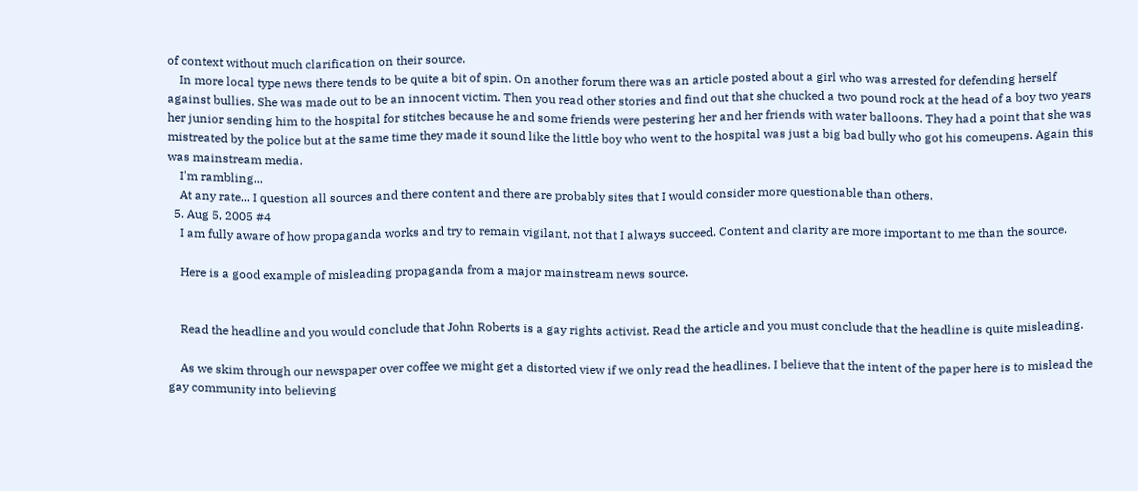of context without much clarification on their source.
    In more local type news there tends to be quite a bit of spin. On another forum there was an article posted about a girl who was arrested for defending herself against bullies. She was made out to be an innocent victim. Then you read other stories and find out that she chucked a two pound rock at the head of a boy two years her junior sending him to the hospital for stitches because he and some friends were pestering her and her friends with water balloons. They had a point that she was mistreated by the police but at the same time they made it sound like the little boy who went to the hospital was just a big bad bully who got his comeupens. Again this was mainstream media.
    I'm rambling...
    At any rate... I question all sources and there content and there are probably sites that I would consider more questionable than others.
  5. Aug 5, 2005 #4
    I am fully aware of how propaganda works and try to remain vigilant, not that I always succeed. Content and clarity are more important to me than the source.

    Here is a good example of misleading propaganda from a major mainstream news source.


    Read the headline and you would conclude that John Roberts is a gay rights activist. Read the article and you must conclude that the headline is quite misleading.

    As we skim through our newspaper over coffee we might get a distorted view if we only read the headlines. I believe that the intent of the paper here is to mislead the gay community into believing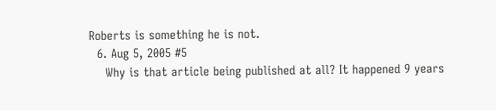Roberts is something he is not.
  6. Aug 5, 2005 #5
    Why is that article being published at all? It happened 9 years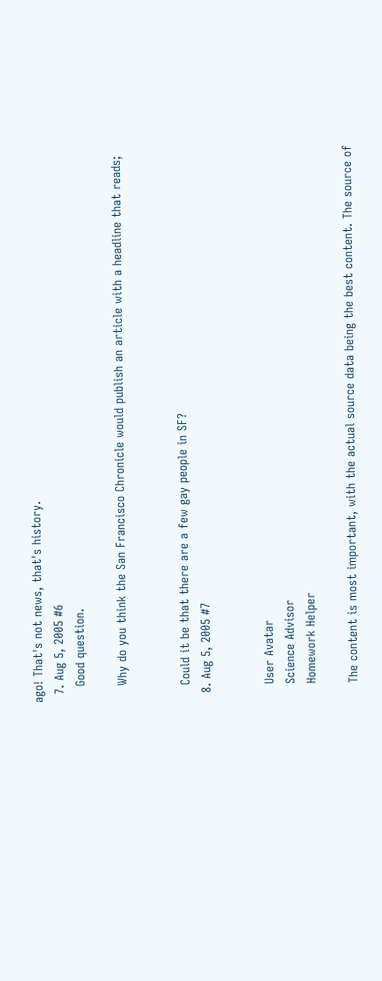ago! That's not news, that's history.
  7. Aug 5, 2005 #6
    Good question.

    Why do you think the San Francisco Chronicle would publish an article with a headline that reads;


    Could it be that there are a few gay people in SF?
  8. Aug 5, 2005 #7


    User Avatar
    Science Advisor
    Homework Helper

    The content is most important, with the actual source data being the best content. The source of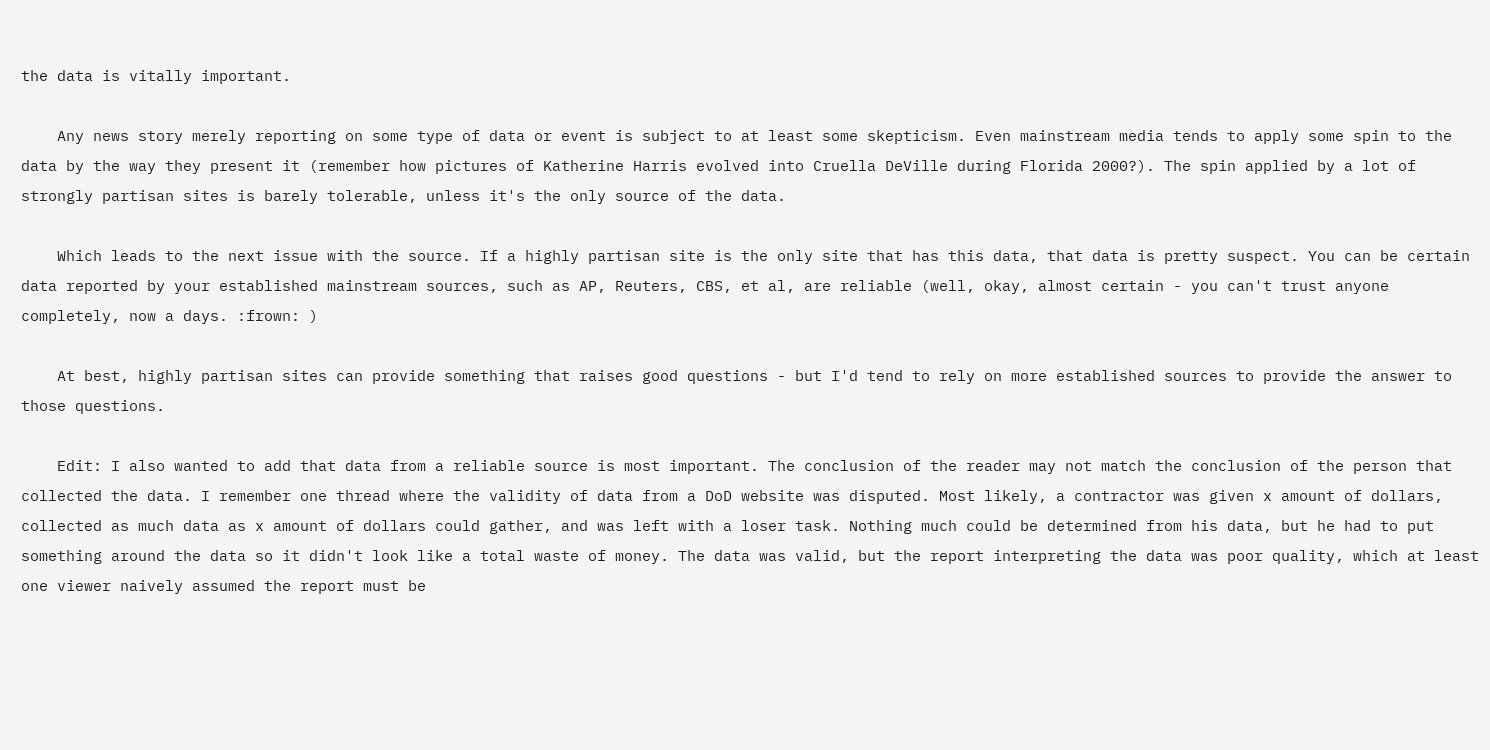the data is vitally important.

    Any news story merely reporting on some type of data or event is subject to at least some skepticism. Even mainstream media tends to apply some spin to the data by the way they present it (remember how pictures of Katherine Harris evolved into Cruella DeVille during Florida 2000?). The spin applied by a lot of strongly partisan sites is barely tolerable, unless it's the only source of the data.

    Which leads to the next issue with the source. If a highly partisan site is the only site that has this data, that data is pretty suspect. You can be certain data reported by your established mainstream sources, such as AP, Reuters, CBS, et al, are reliable (well, okay, almost certain - you can't trust anyone completely, now a days. :frown: )

    At best, highly partisan sites can provide something that raises good questions - but I'd tend to rely on more established sources to provide the answer to those questions.

    Edit: I also wanted to add that data from a reliable source is most important. The conclusion of the reader may not match the conclusion of the person that collected the data. I remember one thread where the validity of data from a DoD website was disputed. Most likely, a contractor was given x amount of dollars, collected as much data as x amount of dollars could gather, and was left with a loser task. Nothing much could be determined from his data, but he had to put something around the data so it didn't look like a total waste of money. The data was valid, but the report interpreting the data was poor quality, which at least one viewer naively assumed the report must be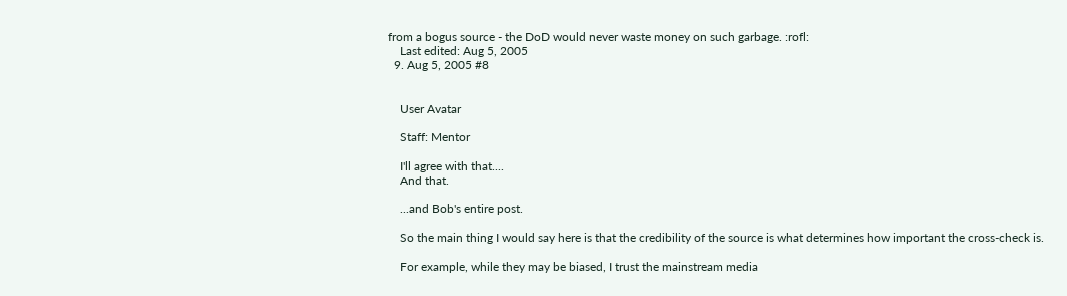from a bogus source - the DoD would never waste money on such garbage. :rofl:
    Last edited: Aug 5, 2005
  9. Aug 5, 2005 #8


    User Avatar

    Staff: Mentor

    I'll agree with that....
    And that.

    ...and Bob's entire post.

    So the main thing I would say here is that the credibility of the source is what determines how important the cross-check is.

    For example, while they may be biased, I trust the mainstream media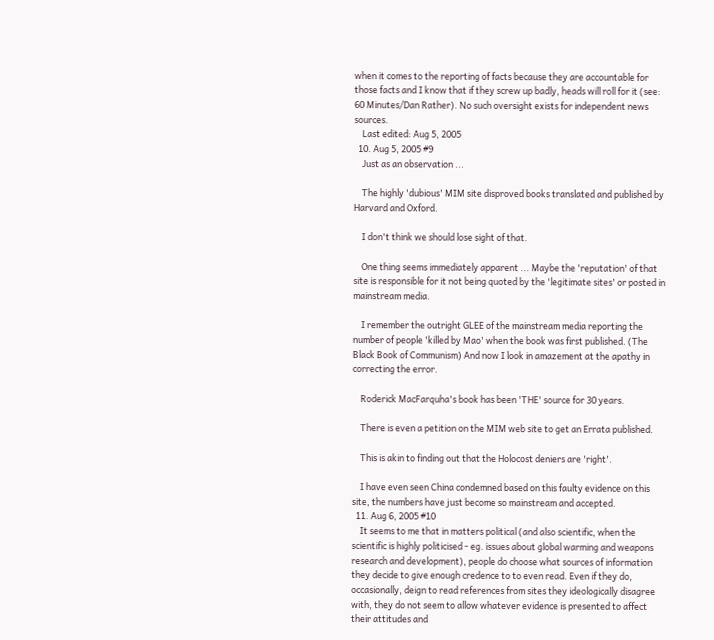when it comes to the reporting of facts because they are accountable for those facts and I know that if they screw up badly, heads will roll for it (see: 60 Minutes/Dan Rather). No such oversight exists for independent news sources.
    Last edited: Aug 5, 2005
  10. Aug 5, 2005 #9
    Just as an observation ...

    The highly 'dubious' MIM site disproved books translated and published by Harvard and Oxford.

    I don't think we should lose sight of that.

    One thing seems immediately apparent ... Maybe the 'reputation' of that site is responsible for it not being quoted by the 'legitimate sites' or posted in mainstream media.

    I remember the outright GLEE of the mainstream media reporting the number of people 'killed by Mao' when the book was first published. (The Black Book of Communism) And now I look in amazement at the apathy in correcting the error.

    Roderick MacFarquha's book has been 'THE' source for 30 years.

    There is even a petition on the MIM web site to get an Errata published.

    This is akin to finding out that the Holocost deniers are 'right'.

    I have even seen China condemned based on this faulty evidence on this site, the numbers have just become so mainstream and accepted.
  11. Aug 6, 2005 #10
    It seems to me that in matters political (and also scientific, when the scientific is highly politicised - eg. issues about global warming and weapons research and development), people do choose what sources of information they decide to give enough credence to to even read. Even if they do, occasionally, deign to read references from sites they ideologically disagree with, they do not seem to allow whatever evidence is presented to affect their attitudes and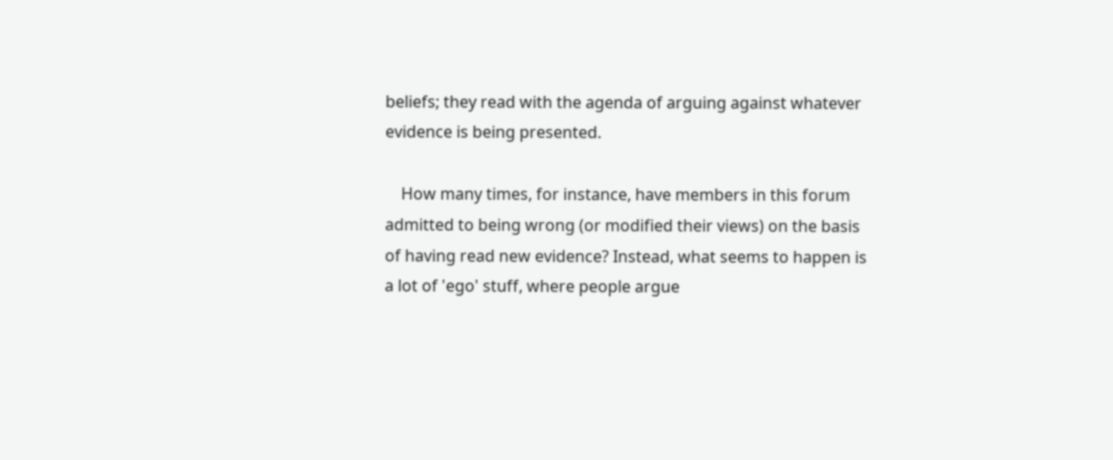beliefs; they read with the agenda of arguing against whatever evidence is being presented.

    How many times, for instance, have members in this forum admitted to being wrong (or modified their views) on the basis of having read new evidence? Instead, what seems to happen is a lot of 'ego' stuff, where people argue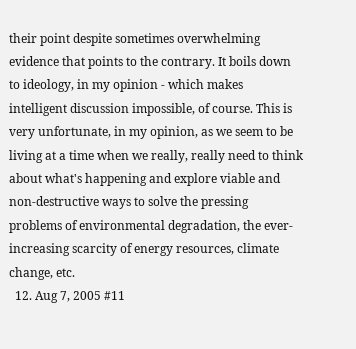their point despite sometimes overwhelming evidence that points to the contrary. It boils down to ideology, in my opinion - which makes intelligent discussion impossible, of course. This is very unfortunate, in my opinion, as we seem to be living at a time when we really, really need to think about what's happening and explore viable and non-destructive ways to solve the pressing problems of environmental degradation, the ever-increasing scarcity of energy resources, climate change, etc.
  12. Aug 7, 2005 #11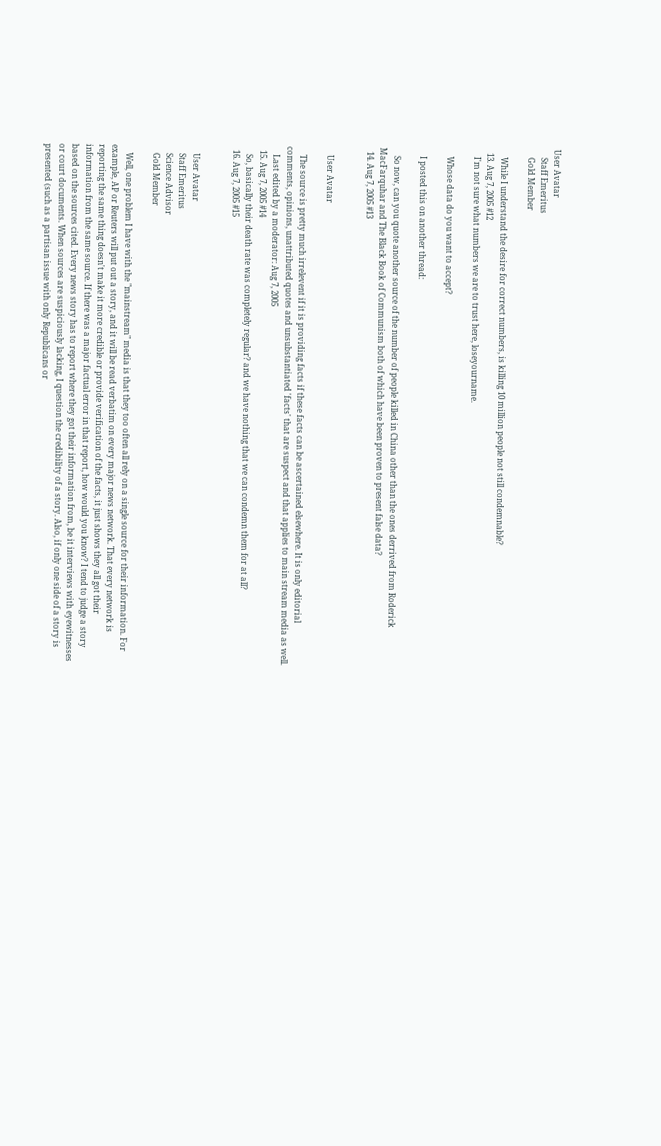User Avatar
    Staff Emeritus
    Gold Member

    While I understand the desire for correct numbers, is killing 10 million people not still condemnable?
  13. Aug 7, 2005 #12
    I'm not sure what numbers we are to trust here, loseyourname.

    Whose data do you want to accept?

    I posted this on another thread:

    So now, can you quote another source of the number of people killed in China other than the ones derrived from Roderick MacFarquhar and The Black Book of Communism both of which have been proven to present false data?
  14. Aug 7, 2005 #13


    User Avatar

    The source is pretty much irrelevent if it is providing facts if these facts can be ascertained elsewhere. It is only editorial comments, opinions, unattributed quotes and unsubstantiated 'facts' that are suspect and that applies to main stream media as well.
    Last edited by a moderator: Aug 7, 2005
  15. Aug 7, 2005 #14
    So, basically their death rate was completely regular? and we have nothing that we can condemn them for at all?
  16. Aug 7, 2005 #15


    User Avatar
    Staff Emeritus
    Science Advisor
    Gold Member

    Well, one problem I have with the "mainstream" media is that they too often all rely on a single source for their information. For example, AP or Reuters will put out a story, and it will be read verbatim on every major news network. That every network is reporting the same thing doesn't make it more credible or provide verification of the facts, it just shows they all got their information from the same source. If there was a major factual error in that report, how would you know? I tend to judge a story based on the sources cited. Every news story has to report where they got their information from, be it interviews with eyewitnesses or court documents. When sources are suspiciously lacking, I question the credibility of a story. Also, if only one side of a story is presented (such as a partisan issue with only Republicans or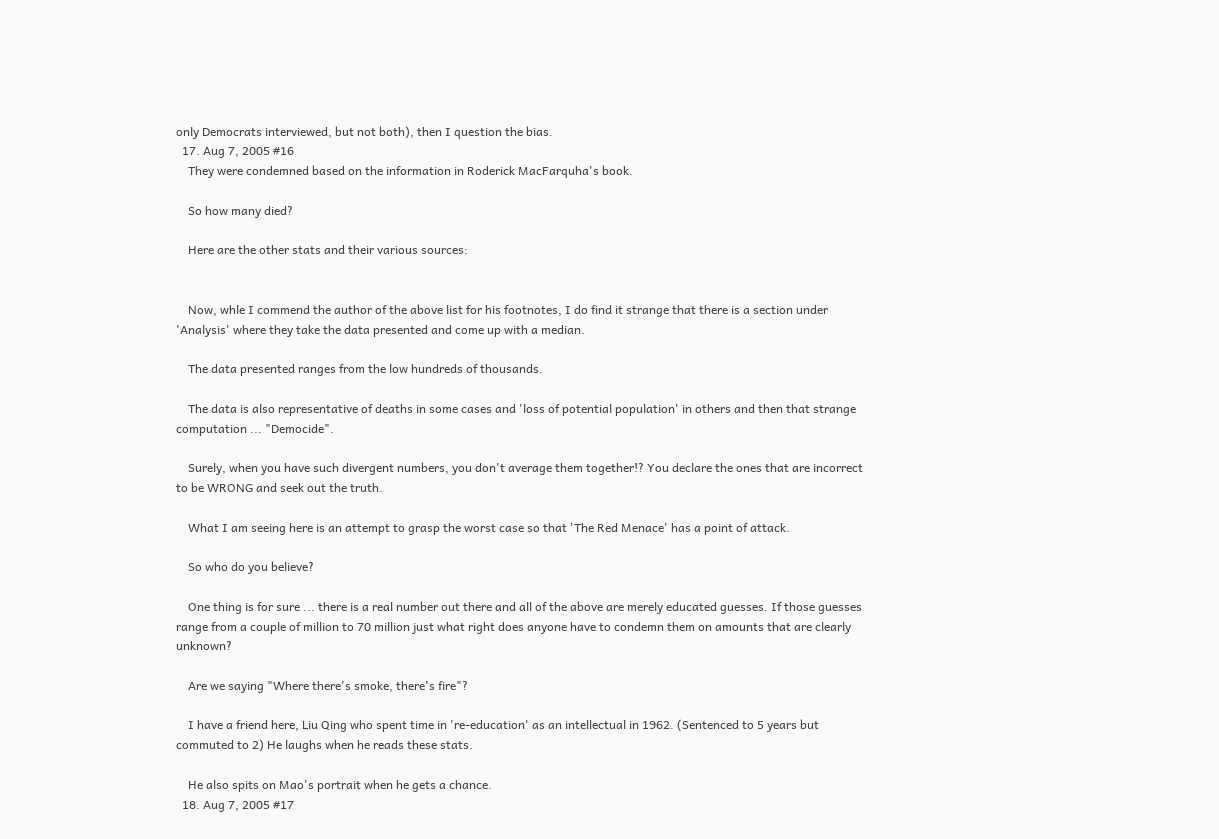only Democrats interviewed, but not both), then I question the bias.
  17. Aug 7, 2005 #16
    They were condemned based on the information in Roderick MacFarquha's book.

    So how many died?

    Here are the other stats and their various sources:


    Now, whle I commend the author of the above list for his footnotes, I do find it strange that there is a section under 'Analysis' where they take the data presented and come up with a median.

    The data presented ranges from the low hundreds of thousands.

    The data is also representative of deaths in some cases and 'loss of potential population' in others and then that strange computation ... "Democide".

    Surely, when you have such divergent numbers, you don't average them together!? You declare the ones that are incorrect to be WRONG and seek out the truth.

    What I am seeing here is an attempt to grasp the worst case so that 'The Red Menace' has a point of attack.

    So who do you believe?

    One thing is for sure ... there is a real number out there and all of the above are merely educated guesses. If those guesses range from a couple of million to 70 million just what right does anyone have to condemn them on amounts that are clearly unknown?

    Are we saying "Where there's smoke, there's fire"?

    I have a friend here, Liu Qing who spent time in 're-education' as an intellectual in 1962. (Sentenced to 5 years but commuted to 2) He laughs when he reads these stats.

    He also spits on Mao's portrait when he gets a chance.
  18. Aug 7, 2005 #17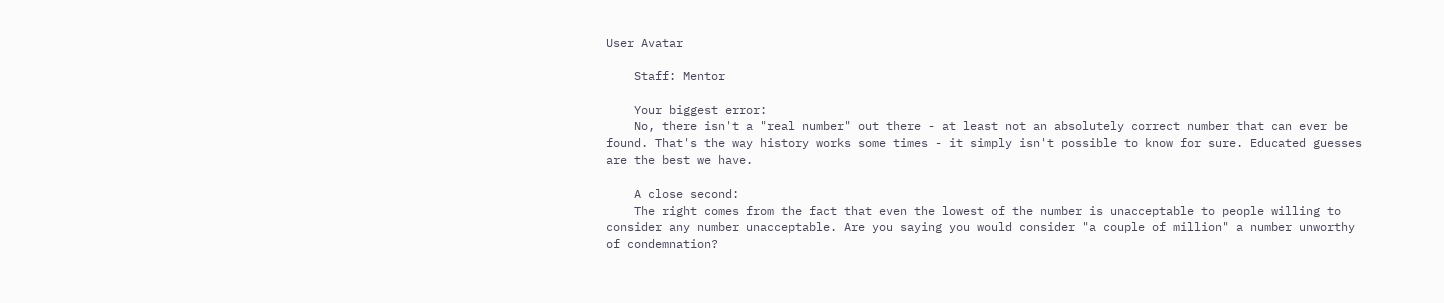User Avatar

    Staff: Mentor

    Your biggest error:
    No, there isn't a "real number" out there - at least not an absolutely correct number that can ever be found. That's the way history works some times - it simply isn't possible to know for sure. Educated guesses are the best we have.

    A close second:
    The right comes from the fact that even the lowest of the number is unacceptable to people willing to consider any number unacceptable. Are you saying you would consider "a couple of million" a number unworthy of condemnation?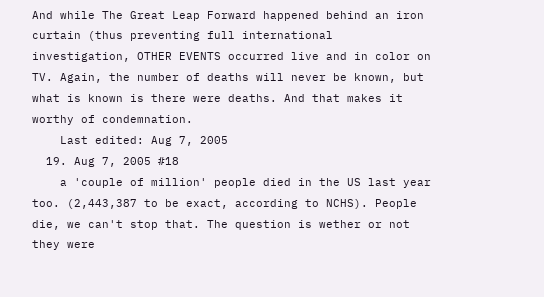And while The Great Leap Forward happened behind an iron curtain (thus preventing full international investigation, OTHER EVENTS occurred live and in color on TV. Again, the number of deaths will never be known, but what is known is there were deaths. And that makes it worthy of condemnation.
    Last edited: Aug 7, 2005
  19. Aug 7, 2005 #18
    a 'couple of million' people died in the US last year too. (2,443,387 to be exact, according to NCHS). People die, we can't stop that. The question is wether or not they were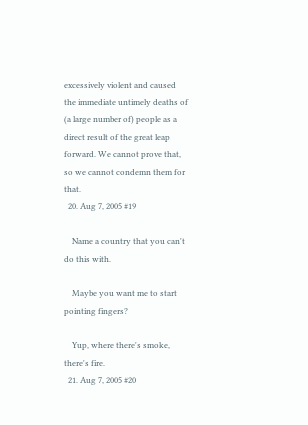excessively violent and caused the immediate untimely deaths of (a large number of) people as a direct result of the great leap forward. We cannot prove that, so we cannot condemn them for that.
  20. Aug 7, 2005 #19

    Name a country that you can't do this with.

    Maybe you want me to start pointing fingers?

    Yup, where there's smoke, there's fire.
  21. Aug 7, 2005 #20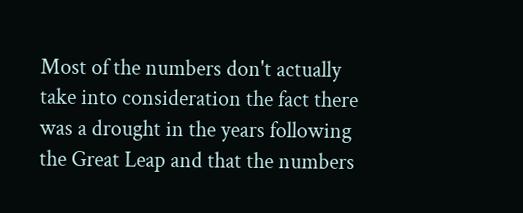Most of the numbers don't actually take into consideration the fact there was a drought in the years following the Great Leap and that the numbers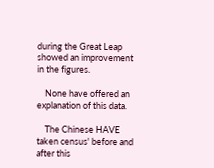during the Great Leap showed an improvement in the figures.

    None have offered an explanation of this data.

    The Chinese HAVE taken census' before and after this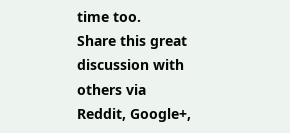time too.
Share this great discussion with others via Reddit, Google+,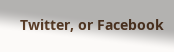Twitter, or Facebook